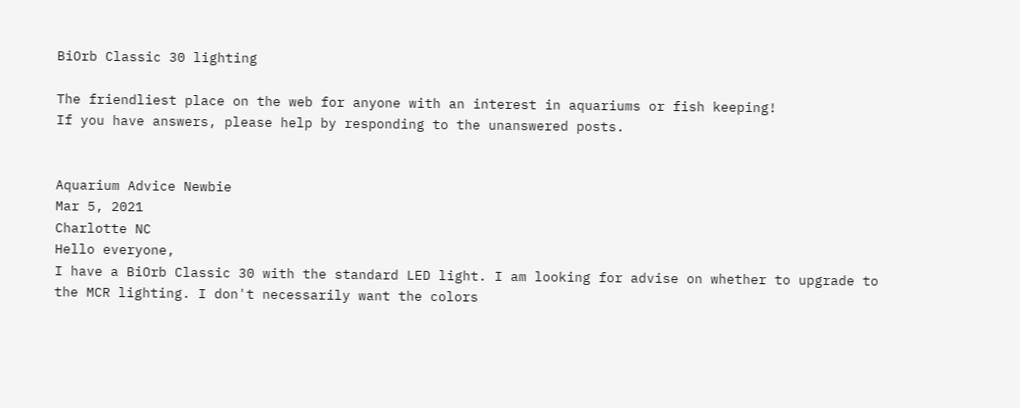BiOrb Classic 30 lighting

The friendliest place on the web for anyone with an interest in aquariums or fish keeping!
If you have answers, please help by responding to the unanswered posts.


Aquarium Advice Newbie
Mar 5, 2021
Charlotte NC
Hello everyone,
I have a BiOrb Classic 30 with the standard LED light. I am looking for advise on whether to upgrade to the MCR lighting. I don't necessarily want the colors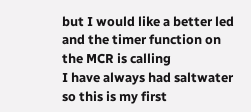but I would like a better led and the timer function on the MCR is calling
I have always had saltwater so this is my first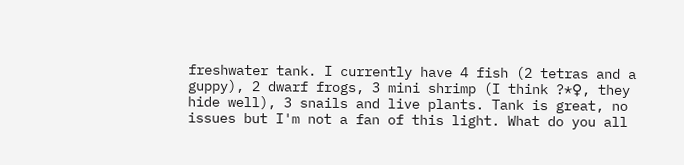freshwater tank. I currently have 4 fish (2 tetras and a guppy), 2 dwarf frogs, 3 mini shrimp (I think ?*♀, they hide well), 3 snails and live plants. Tank is great, no issues but I'm not a fan of this light. What do you all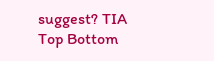suggest? TIA
Top Bottom